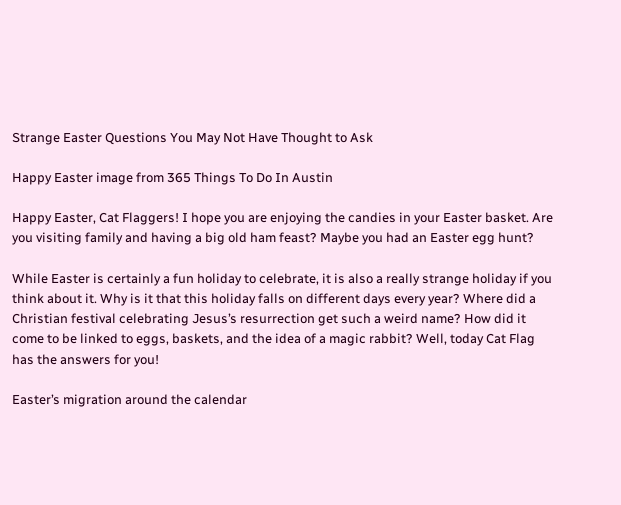Strange Easter Questions You May Not Have Thought to Ask

Happy Easter image from 365 Things To Do In Austin

Happy Easter, Cat Flaggers! I hope you are enjoying the candies in your Easter basket. Are you visiting family and having a big old ham feast? Maybe you had an Easter egg hunt?

While Easter is certainly a fun holiday to celebrate, it is also a really strange holiday if you think about it. Why is it that this holiday falls on different days every year? Where did a Christian festival celebrating Jesus’s resurrection get such a weird name? How did it come to be linked to eggs, baskets, and the idea of a magic rabbit? Well, today Cat Flag has the answers for you!

Easter’s migration around the calendar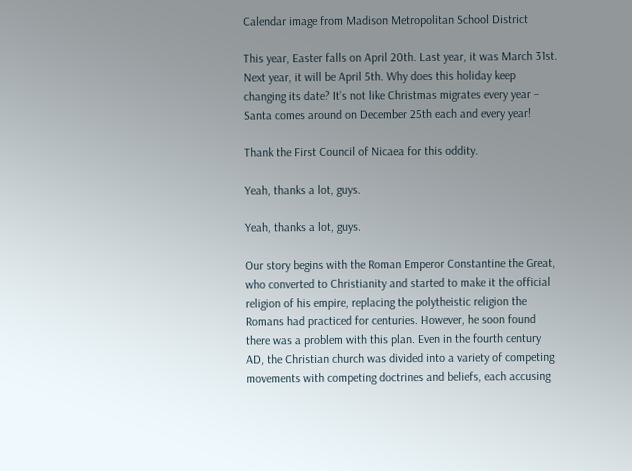Calendar image from Madison Metropolitan School District

This year, Easter falls on April 20th. Last year, it was March 31st. Next year, it will be April 5th. Why does this holiday keep changing its date? It’s not like Christmas migrates every year – Santa comes around on December 25th each and every year!

Thank the First Council of Nicaea for this oddity.

Yeah, thanks a lot, guys.

Yeah, thanks a lot, guys.

Our story begins with the Roman Emperor Constantine the Great, who converted to Christianity and started to make it the official religion of his empire, replacing the polytheistic religion the Romans had practiced for centuries. However, he soon found there was a problem with this plan. Even in the fourth century AD, the Christian church was divided into a variety of competing movements with competing doctrines and beliefs, each accusing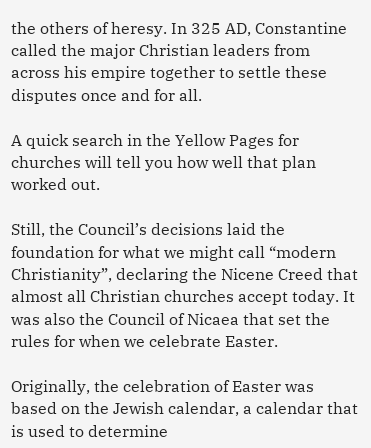the others of heresy. In 325 AD, Constantine called the major Christian leaders from across his empire together to settle these disputes once and for all.

A quick search in the Yellow Pages for churches will tell you how well that plan worked out.

Still, the Council’s decisions laid the foundation for what we might call “modern Christianity”, declaring the Nicene Creed that almost all Christian churches accept today. It was also the Council of Nicaea that set the rules for when we celebrate Easter.

Originally, the celebration of Easter was based on the Jewish calendar, a calendar that is used to determine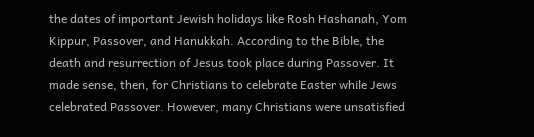the dates of important Jewish holidays like Rosh Hashanah, Yom Kippur, Passover, and Hanukkah. According to the Bible, the death and resurrection of Jesus took place during Passover. It made sense, then, for Christians to celebrate Easter while Jews celebrated Passover. However, many Christians were unsatisfied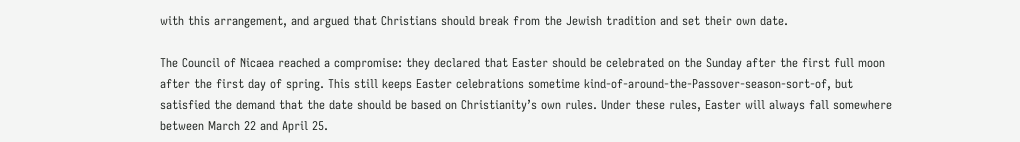with this arrangement, and argued that Christians should break from the Jewish tradition and set their own date.

The Council of Nicaea reached a compromise: they declared that Easter should be celebrated on the Sunday after the first full moon after the first day of spring. This still keeps Easter celebrations sometime kind-of-around-the-Passover-season-sort-of, but satisfied the demand that the date should be based on Christianity’s own rules. Under these rules, Easter will always fall somewhere between March 22 and April 25.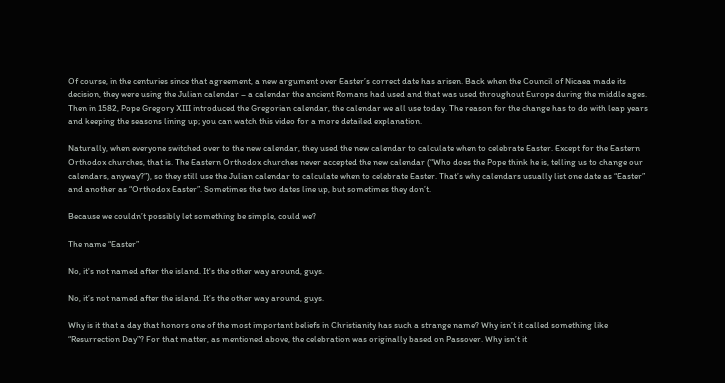Of course, in the centuries since that agreement, a new argument over Easter’s correct date has arisen. Back when the Council of Nicaea made its decision, they were using the Julian calendar – a calendar the ancient Romans had used and that was used throughout Europe during the middle ages. Then in 1582, Pope Gregory XIII introduced the Gregorian calendar, the calendar we all use today. The reason for the change has to do with leap years and keeping the seasons lining up; you can watch this video for a more detailed explanation.

Naturally, when everyone switched over to the new calendar, they used the new calendar to calculate when to celebrate Easter. Except for the Eastern Orthodox churches, that is. The Eastern Orthodox churches never accepted the new calendar (“Who does the Pope think he is, telling us to change our calendars, anyway?”), so they still use the Julian calendar to calculate when to celebrate Easter. That’s why calendars usually list one date as “Easter” and another as “Orthodox Easter”. Sometimes the two dates line up, but sometimes they don’t.

Because we couldn’t possibly let something be simple, could we?

The name “Easter”

No, it's not named after the island. It's the other way around, guys.

No, it’s not named after the island. It’s the other way around, guys.

Why is it that a day that honors one of the most important beliefs in Christianity has such a strange name? Why isn’t it called something like “Resurrection Day”? For that matter, as mentioned above, the celebration was originally based on Passover. Why isn’t it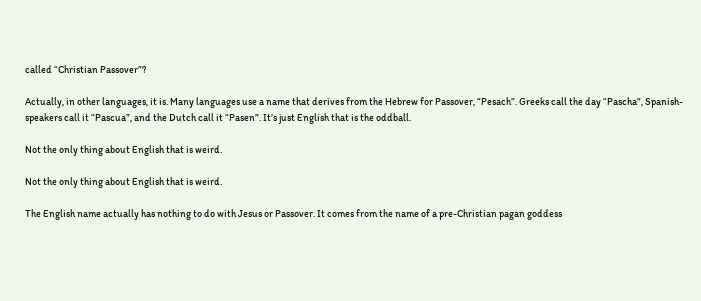called “Christian Passover”?

Actually, in other languages, it is. Many languages use a name that derives from the Hebrew for Passover, “Pesach”. Greeks call the day “Pascha”, Spanish-speakers call it “Pascua”, and the Dutch call it “Pasen”. It’s just English that is the oddball.

Not the only thing about English that is weird.

Not the only thing about English that is weird.

The English name actually has nothing to do with Jesus or Passover. It comes from the name of a pre-Christian pagan goddess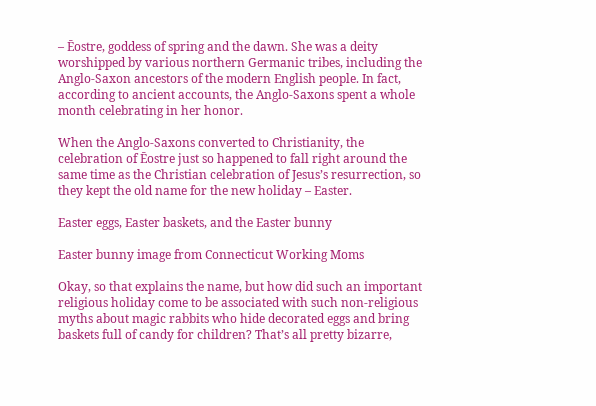– Ēostre, goddess of spring and the dawn. She was a deity worshipped by various northern Germanic tribes, including the Anglo-Saxon ancestors of the modern English people. In fact, according to ancient accounts, the Anglo-Saxons spent a whole month celebrating in her honor.

When the Anglo-Saxons converted to Christianity, the celebration of Ēostre just so happened to fall right around the same time as the Christian celebration of Jesus’s resurrection, so they kept the old name for the new holiday – Easter.

Easter eggs, Easter baskets, and the Easter bunny

Easter bunny image from Connecticut Working Moms

Okay, so that explains the name, but how did such an important religious holiday come to be associated with such non-religious myths about magic rabbits who hide decorated eggs and bring baskets full of candy for children? That’s all pretty bizarre,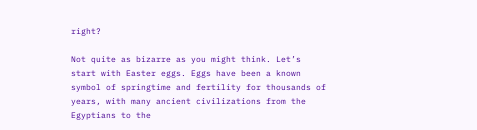right?

Not quite as bizarre as you might think. Let’s start with Easter eggs. Eggs have been a known symbol of springtime and fertility for thousands of years, with many ancient civilizations from the Egyptians to the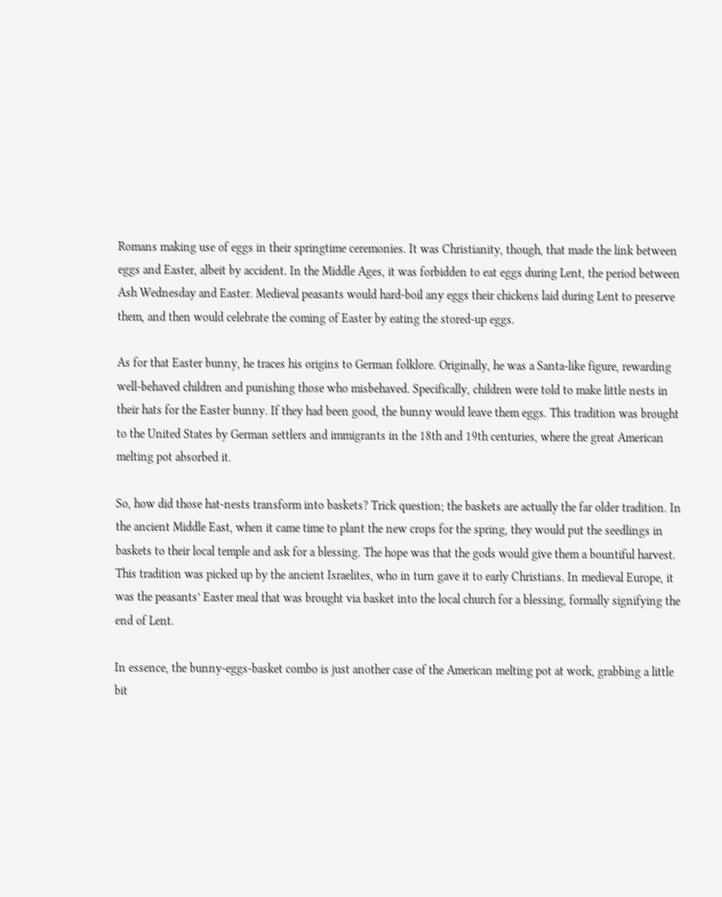Romans making use of eggs in their springtime ceremonies. It was Christianity, though, that made the link between eggs and Easter, albeit by accident. In the Middle Ages, it was forbidden to eat eggs during Lent, the period between Ash Wednesday and Easter. Medieval peasants would hard-boil any eggs their chickens laid during Lent to preserve them, and then would celebrate the coming of Easter by eating the stored-up eggs.

As for that Easter bunny, he traces his origins to German folklore. Originally, he was a Santa-like figure, rewarding well-behaved children and punishing those who misbehaved. Specifically, children were told to make little nests in their hats for the Easter bunny. If they had been good, the bunny would leave them eggs. This tradition was brought to the United States by German settlers and immigrants in the 18th and 19th centuries, where the great American melting pot absorbed it.

So, how did those hat-nests transform into baskets? Trick question; the baskets are actually the far older tradition. In the ancient Middle East, when it came time to plant the new crops for the spring, they would put the seedlings in baskets to their local temple and ask for a blessing. The hope was that the gods would give them a bountiful harvest. This tradition was picked up by the ancient Israelites, who in turn gave it to early Christians. In medieval Europe, it was the peasants’ Easter meal that was brought via basket into the local church for a blessing, formally signifying the end of Lent.

In essence, the bunny-eggs-basket combo is just another case of the American melting pot at work, grabbing a little bit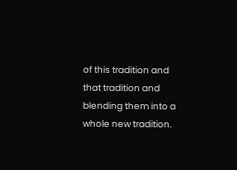of this tradition and that tradition and blending them into a whole new tradition.